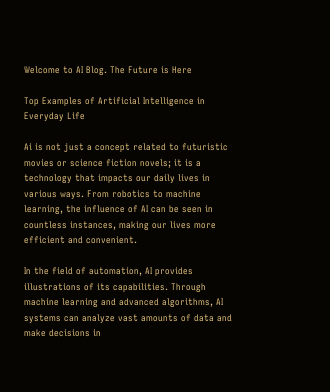Welcome to AI Blog. The Future is Here

Top Examples of Artificial Intelligence in Everyday Life

Ai is not just a concept related to futuristic movies or science fiction novels; it is a technology that impacts our daily lives in various ways. From robotics to machine learning, the influence of AI can be seen in countless instances, making our lives more efficient and convenient.

In the field of automation, AI provides illustrations of its capabilities. Through machine learning and advanced algorithms, AI systems can analyze vast amounts of data and make decisions in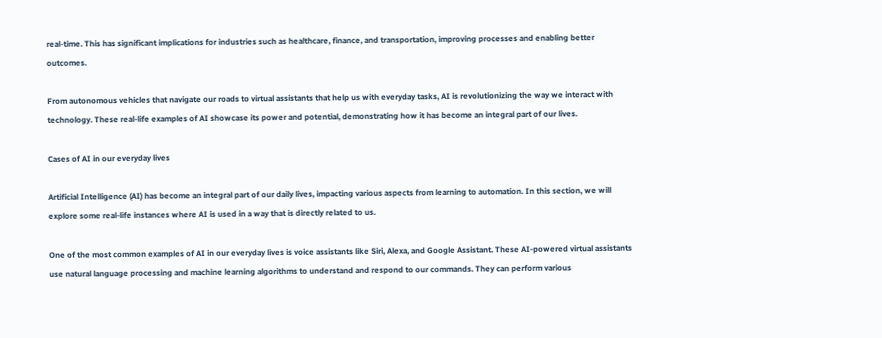real-time. This has significant implications for industries such as healthcare, finance, and transportation, improving processes and enabling better outcomes.

From autonomous vehicles that navigate our roads to virtual assistants that help us with everyday tasks, AI is revolutionizing the way we interact with technology. These real-life examples of AI showcase its power and potential, demonstrating how it has become an integral part of our lives.

Cases of AI in our everyday lives

Artificial Intelligence (AI) has become an integral part of our daily lives, impacting various aspects from learning to automation. In this section, we will explore some real-life instances where AI is used in a way that is directly related to us.

One of the most common examples of AI in our everyday lives is voice assistants like Siri, Alexa, and Google Assistant. These AI-powered virtual assistants use natural language processing and machine learning algorithms to understand and respond to our commands. They can perform various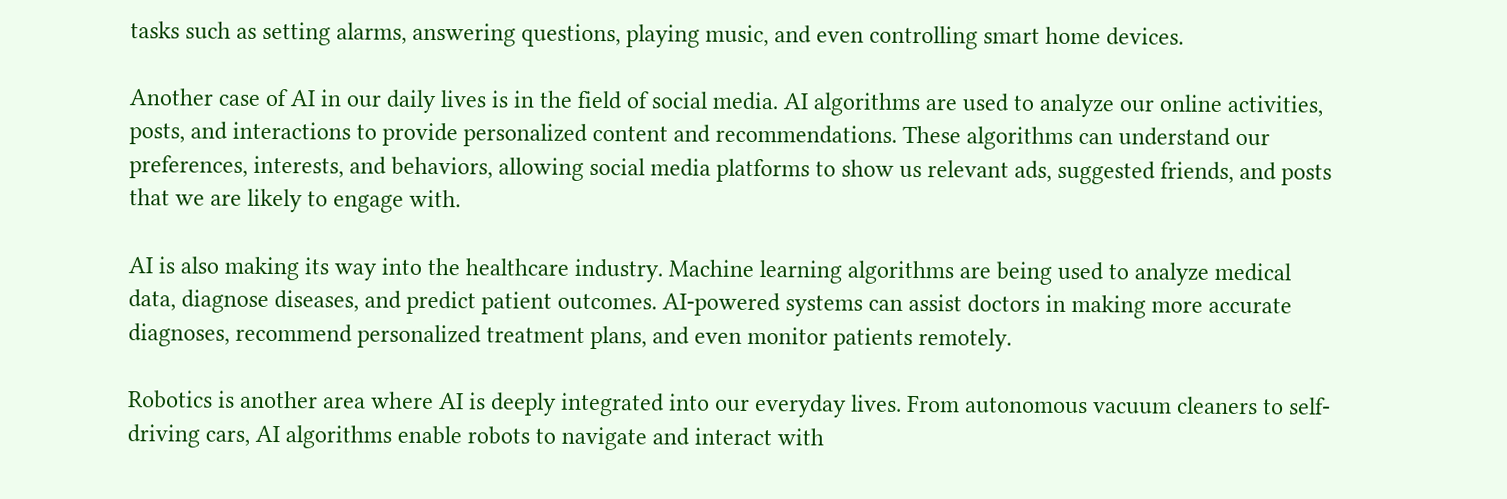tasks such as setting alarms, answering questions, playing music, and even controlling smart home devices.

Another case of AI in our daily lives is in the field of social media. AI algorithms are used to analyze our online activities, posts, and interactions to provide personalized content and recommendations. These algorithms can understand our preferences, interests, and behaviors, allowing social media platforms to show us relevant ads, suggested friends, and posts that we are likely to engage with.

AI is also making its way into the healthcare industry. Machine learning algorithms are being used to analyze medical data, diagnose diseases, and predict patient outcomes. AI-powered systems can assist doctors in making more accurate diagnoses, recommend personalized treatment plans, and even monitor patients remotely.

Robotics is another area where AI is deeply integrated into our everyday lives. From autonomous vacuum cleaners to self-driving cars, AI algorithms enable robots to navigate and interact with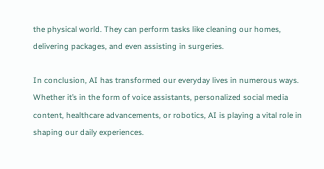the physical world. They can perform tasks like cleaning our homes, delivering packages, and even assisting in surgeries.

In conclusion, AI has transformed our everyday lives in numerous ways. Whether it’s in the form of voice assistants, personalized social media content, healthcare advancements, or robotics, AI is playing a vital role in shaping our daily experiences.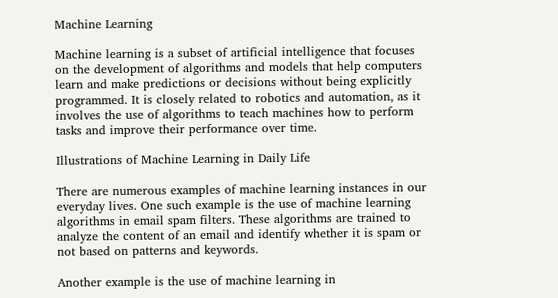Machine Learning

Machine learning is a subset of artificial intelligence that focuses on the development of algorithms and models that help computers learn and make predictions or decisions without being explicitly programmed. It is closely related to robotics and automation, as it involves the use of algorithms to teach machines how to perform tasks and improve their performance over time.

Illustrations of Machine Learning in Daily Life

There are numerous examples of machine learning instances in our everyday lives. One such example is the use of machine learning algorithms in email spam filters. These algorithms are trained to analyze the content of an email and identify whether it is spam or not based on patterns and keywords.

Another example is the use of machine learning in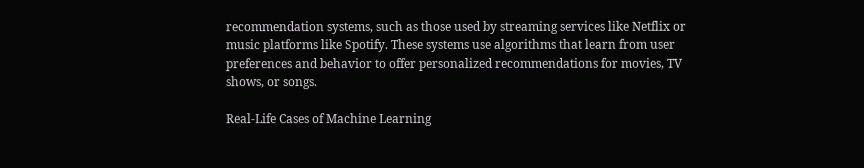recommendation systems, such as those used by streaming services like Netflix or music platforms like Spotify. These systems use algorithms that learn from user preferences and behavior to offer personalized recommendations for movies, TV shows, or songs.

Real-Life Cases of Machine Learning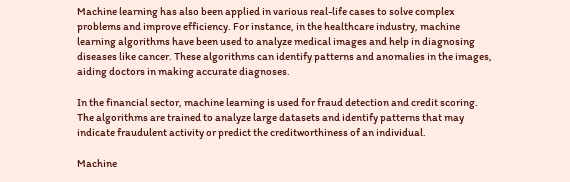Machine learning has also been applied in various real-life cases to solve complex problems and improve efficiency. For instance, in the healthcare industry, machine learning algorithms have been used to analyze medical images and help in diagnosing diseases like cancer. These algorithms can identify patterns and anomalies in the images, aiding doctors in making accurate diagnoses.

In the financial sector, machine learning is used for fraud detection and credit scoring. The algorithms are trained to analyze large datasets and identify patterns that may indicate fraudulent activity or predict the creditworthiness of an individual.

Machine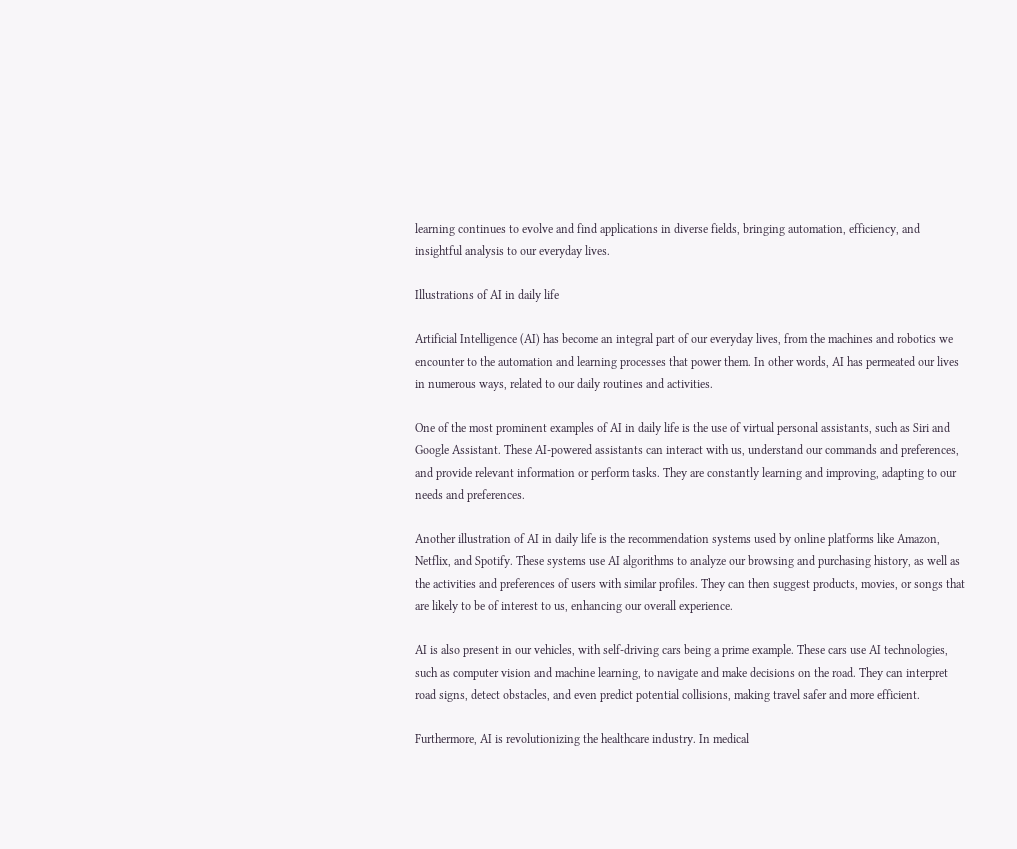learning continues to evolve and find applications in diverse fields, bringing automation, efficiency, and insightful analysis to our everyday lives.

Illustrations of AI in daily life

Artificial Intelligence (AI) has become an integral part of our everyday lives, from the machines and robotics we encounter to the automation and learning processes that power them. In other words, AI has permeated our lives in numerous ways, related to our daily routines and activities.

One of the most prominent examples of AI in daily life is the use of virtual personal assistants, such as Siri and Google Assistant. These AI-powered assistants can interact with us, understand our commands and preferences, and provide relevant information or perform tasks. They are constantly learning and improving, adapting to our needs and preferences.

Another illustration of AI in daily life is the recommendation systems used by online platforms like Amazon, Netflix, and Spotify. These systems use AI algorithms to analyze our browsing and purchasing history, as well as the activities and preferences of users with similar profiles. They can then suggest products, movies, or songs that are likely to be of interest to us, enhancing our overall experience.

AI is also present in our vehicles, with self-driving cars being a prime example. These cars use AI technologies, such as computer vision and machine learning, to navigate and make decisions on the road. They can interpret road signs, detect obstacles, and even predict potential collisions, making travel safer and more efficient.

Furthermore, AI is revolutionizing the healthcare industry. In medical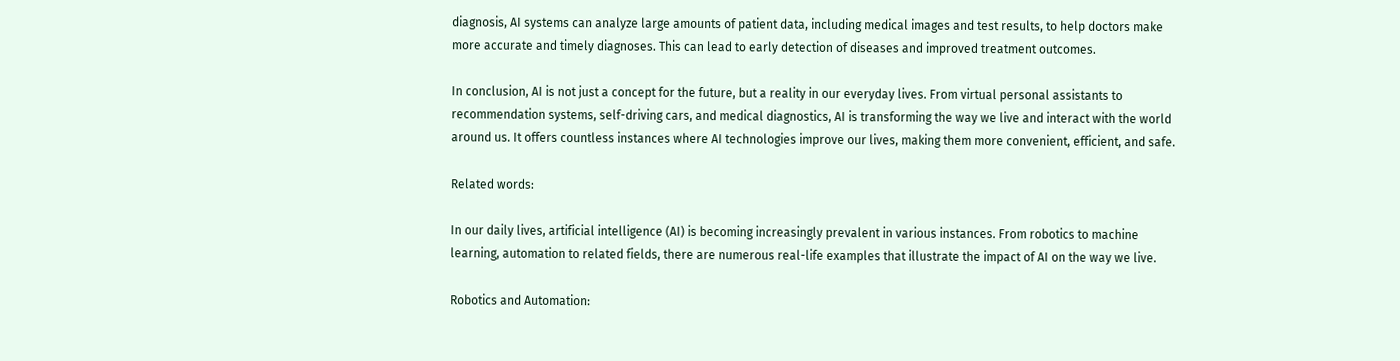diagnosis, AI systems can analyze large amounts of patient data, including medical images and test results, to help doctors make more accurate and timely diagnoses. This can lead to early detection of diseases and improved treatment outcomes.

In conclusion, AI is not just a concept for the future, but a reality in our everyday lives. From virtual personal assistants to recommendation systems, self-driving cars, and medical diagnostics, AI is transforming the way we live and interact with the world around us. It offers countless instances where AI technologies improve our lives, making them more convenient, efficient, and safe.

Related words:

In our daily lives, artificial intelligence (AI) is becoming increasingly prevalent in various instances. From robotics to machine learning, automation to related fields, there are numerous real-life examples that illustrate the impact of AI on the way we live.

Robotics and Automation: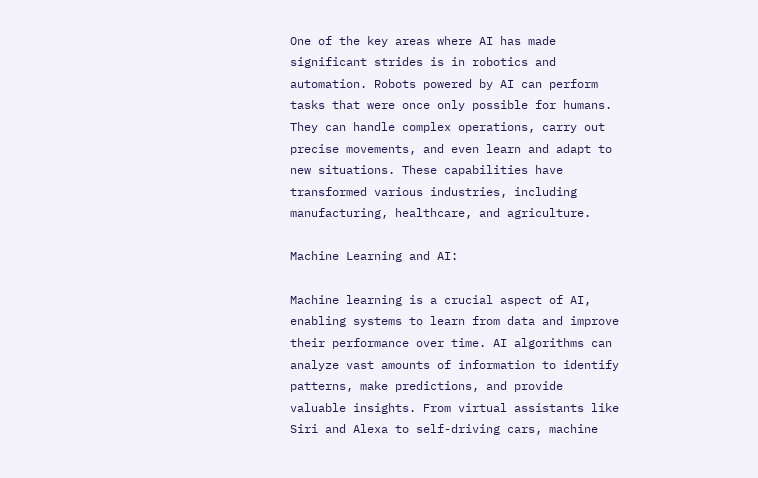One of the key areas where AI has made significant strides is in robotics and automation. Robots powered by AI can perform tasks that were once only possible for humans. They can handle complex operations, carry out precise movements, and even learn and adapt to new situations. These capabilities have transformed various industries, including manufacturing, healthcare, and agriculture.

Machine Learning and AI:

Machine learning is a crucial aspect of AI, enabling systems to learn from data and improve their performance over time. AI algorithms can analyze vast amounts of information to identify patterns, make predictions, and provide valuable insights. From virtual assistants like Siri and Alexa to self-driving cars, machine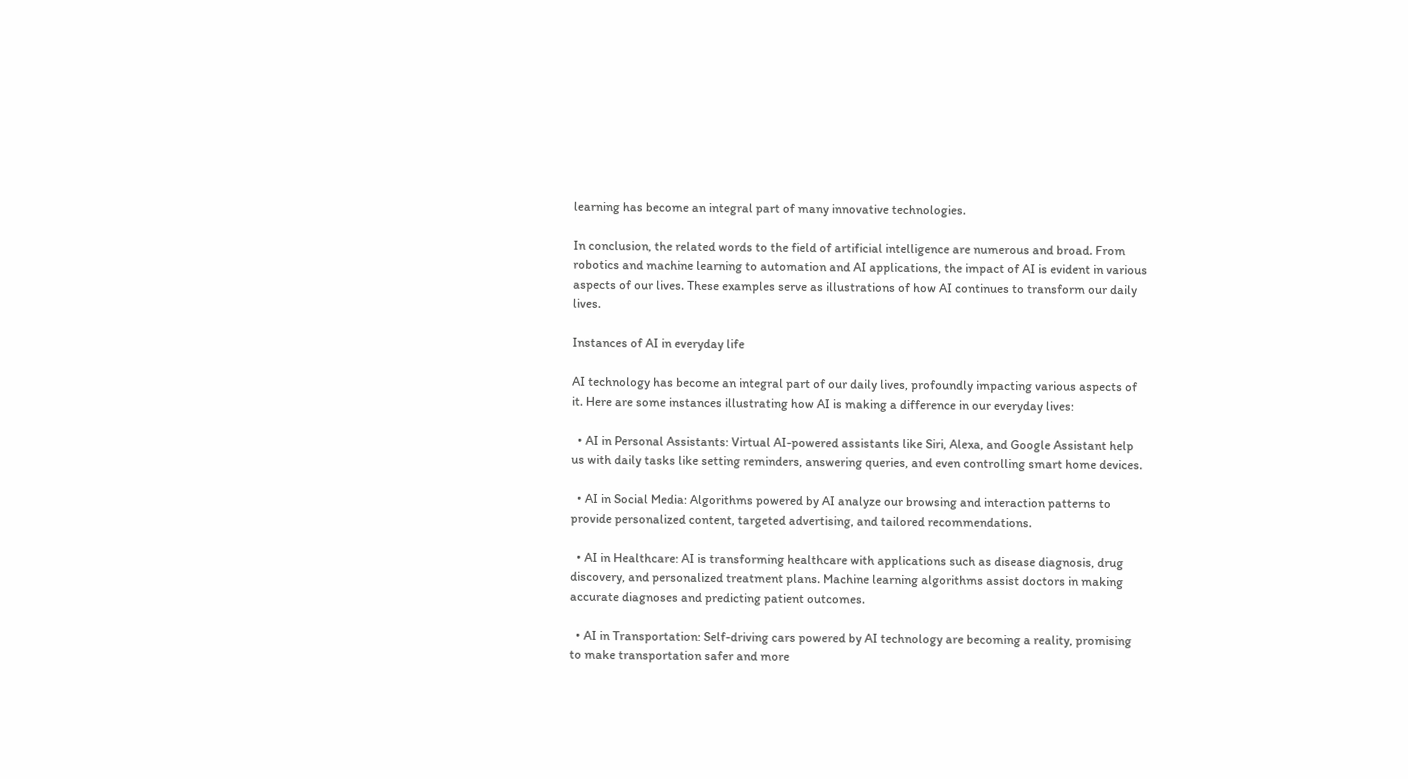learning has become an integral part of many innovative technologies.

In conclusion, the related words to the field of artificial intelligence are numerous and broad. From robotics and machine learning to automation and AI applications, the impact of AI is evident in various aspects of our lives. These examples serve as illustrations of how AI continues to transform our daily lives.

Instances of AI in everyday life

AI technology has become an integral part of our daily lives, profoundly impacting various aspects of it. Here are some instances illustrating how AI is making a difference in our everyday lives:

  • AI in Personal Assistants: Virtual AI-powered assistants like Siri, Alexa, and Google Assistant help us with daily tasks like setting reminders, answering queries, and even controlling smart home devices.

  • AI in Social Media: Algorithms powered by AI analyze our browsing and interaction patterns to provide personalized content, targeted advertising, and tailored recommendations.

  • AI in Healthcare: AI is transforming healthcare with applications such as disease diagnosis, drug discovery, and personalized treatment plans. Machine learning algorithms assist doctors in making accurate diagnoses and predicting patient outcomes.

  • AI in Transportation: Self-driving cars powered by AI technology are becoming a reality, promising to make transportation safer and more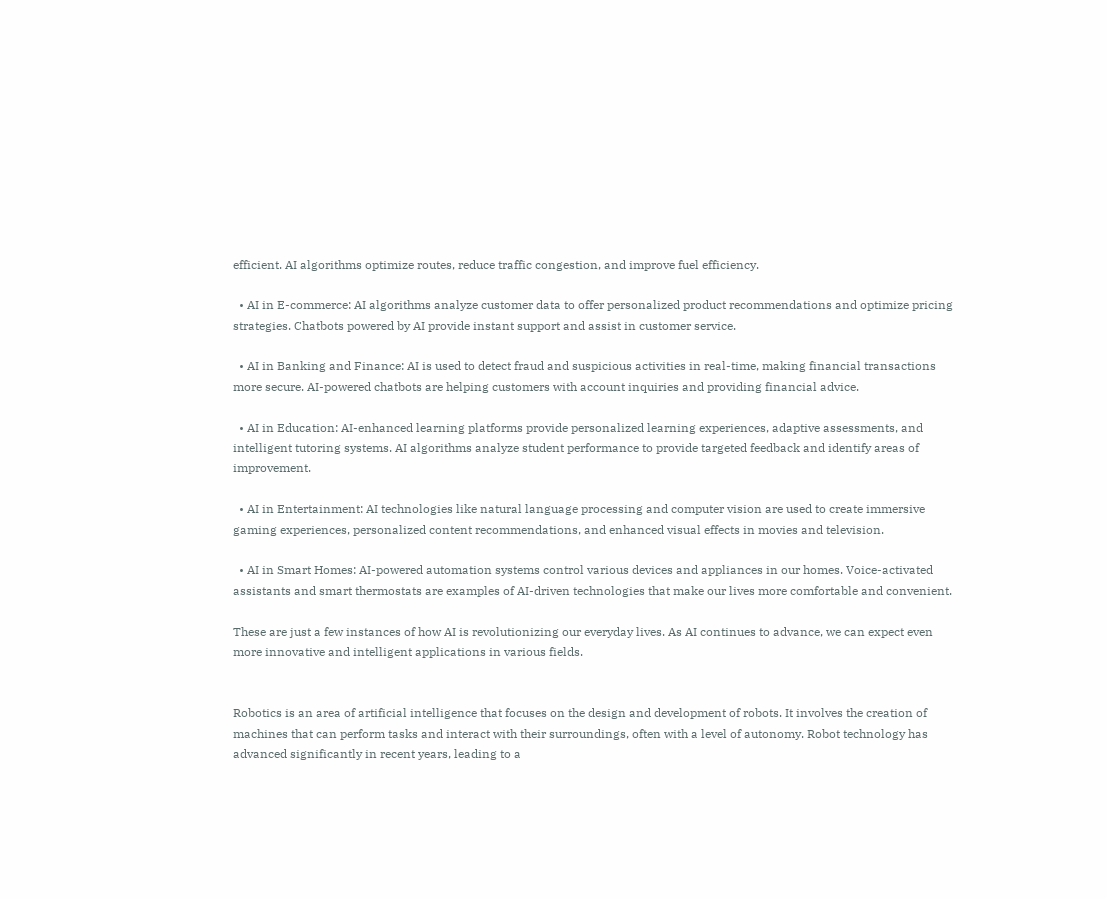efficient. AI algorithms optimize routes, reduce traffic congestion, and improve fuel efficiency.

  • AI in E-commerce: AI algorithms analyze customer data to offer personalized product recommendations and optimize pricing strategies. Chatbots powered by AI provide instant support and assist in customer service.

  • AI in Banking and Finance: AI is used to detect fraud and suspicious activities in real-time, making financial transactions more secure. AI-powered chatbots are helping customers with account inquiries and providing financial advice.

  • AI in Education: AI-enhanced learning platforms provide personalized learning experiences, adaptive assessments, and intelligent tutoring systems. AI algorithms analyze student performance to provide targeted feedback and identify areas of improvement.

  • AI in Entertainment: AI technologies like natural language processing and computer vision are used to create immersive gaming experiences, personalized content recommendations, and enhanced visual effects in movies and television.

  • AI in Smart Homes: AI-powered automation systems control various devices and appliances in our homes. Voice-activated assistants and smart thermostats are examples of AI-driven technologies that make our lives more comfortable and convenient.

These are just a few instances of how AI is revolutionizing our everyday lives. As AI continues to advance, we can expect even more innovative and intelligent applications in various fields.


Robotics is an area of artificial intelligence that focuses on the design and development of robots. It involves the creation of machines that can perform tasks and interact with their surroundings, often with a level of autonomy. Robot technology has advanced significantly in recent years, leading to a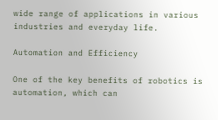wide range of applications in various industries and everyday life.

Automation and Efficiency

One of the key benefits of robotics is automation, which can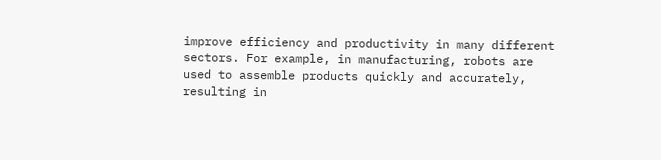improve efficiency and productivity in many different sectors. For example, in manufacturing, robots are used to assemble products quickly and accurately, resulting in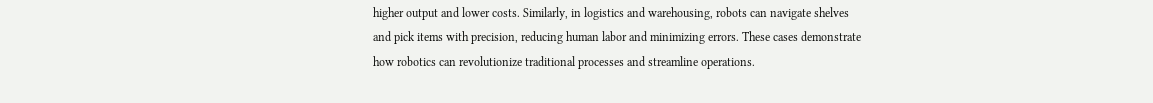higher output and lower costs. Similarly, in logistics and warehousing, robots can navigate shelves and pick items with precision, reducing human labor and minimizing errors. These cases demonstrate how robotics can revolutionize traditional processes and streamline operations.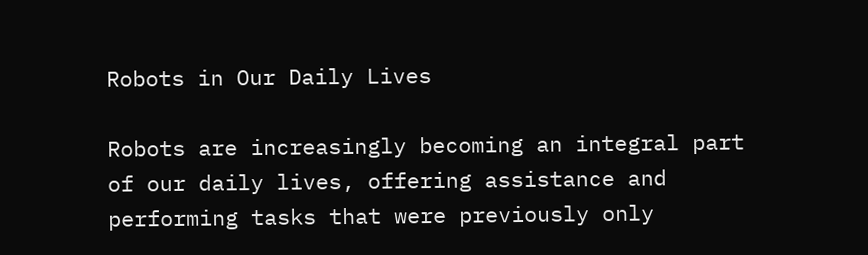Robots in Our Daily Lives

Robots are increasingly becoming an integral part of our daily lives, offering assistance and performing tasks that were previously only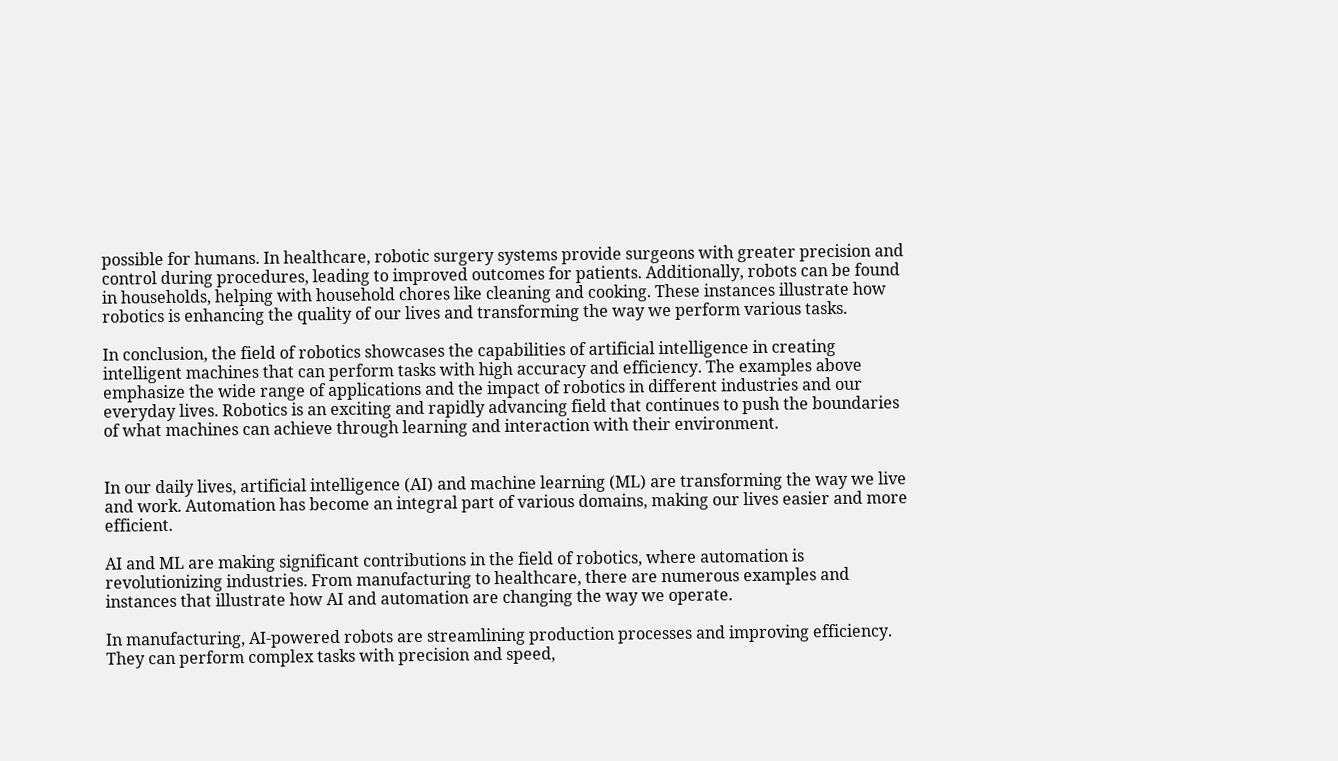possible for humans. In healthcare, robotic surgery systems provide surgeons with greater precision and control during procedures, leading to improved outcomes for patients. Additionally, robots can be found in households, helping with household chores like cleaning and cooking. These instances illustrate how robotics is enhancing the quality of our lives and transforming the way we perform various tasks.

In conclusion, the field of robotics showcases the capabilities of artificial intelligence in creating intelligent machines that can perform tasks with high accuracy and efficiency. The examples above emphasize the wide range of applications and the impact of robotics in different industries and our everyday lives. Robotics is an exciting and rapidly advancing field that continues to push the boundaries of what machines can achieve through learning and interaction with their environment.


In our daily lives, artificial intelligence (AI) and machine learning (ML) are transforming the way we live and work. Automation has become an integral part of various domains, making our lives easier and more efficient.

AI and ML are making significant contributions in the field of robotics, where automation is revolutionizing industries. From manufacturing to healthcare, there are numerous examples and instances that illustrate how AI and automation are changing the way we operate.

In manufacturing, AI-powered robots are streamlining production processes and improving efficiency. They can perform complex tasks with precision and speed,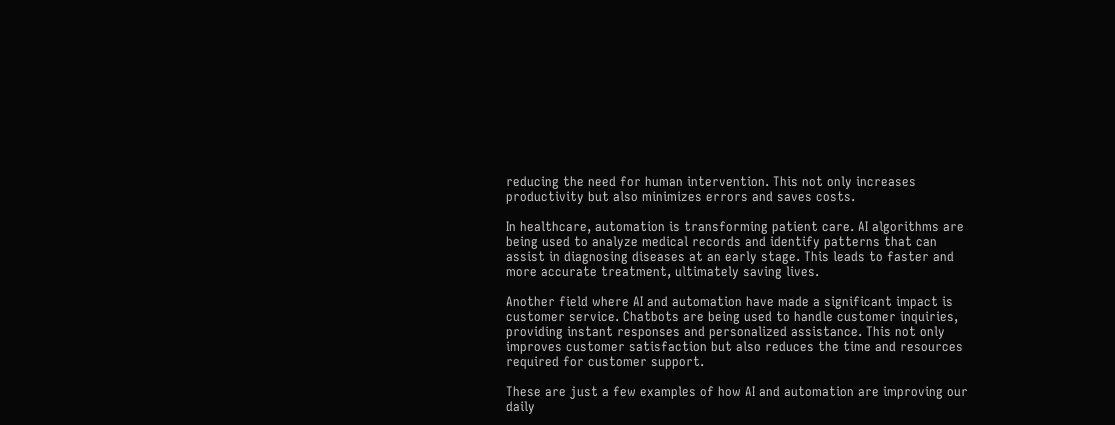reducing the need for human intervention. This not only increases productivity but also minimizes errors and saves costs.

In healthcare, automation is transforming patient care. AI algorithms are being used to analyze medical records and identify patterns that can assist in diagnosing diseases at an early stage. This leads to faster and more accurate treatment, ultimately saving lives.

Another field where AI and automation have made a significant impact is customer service. Chatbots are being used to handle customer inquiries, providing instant responses and personalized assistance. This not only improves customer satisfaction but also reduces the time and resources required for customer support.

These are just a few examples of how AI and automation are improving our daily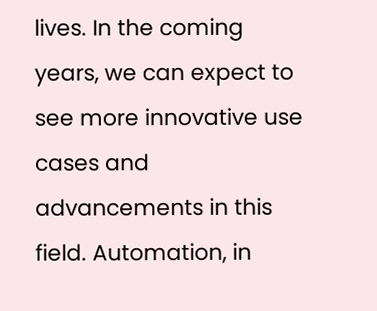lives. In the coming years, we can expect to see more innovative use cases and advancements in this field. Automation, in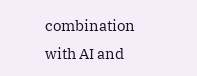combination with AI and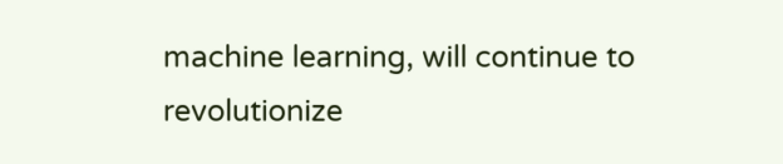machine learning, will continue to revolutionize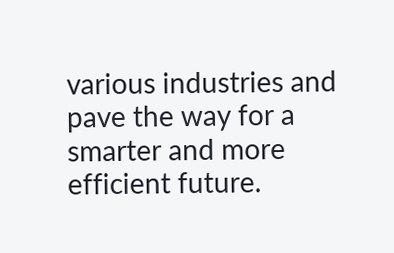various industries and pave the way for a smarter and more efficient future.